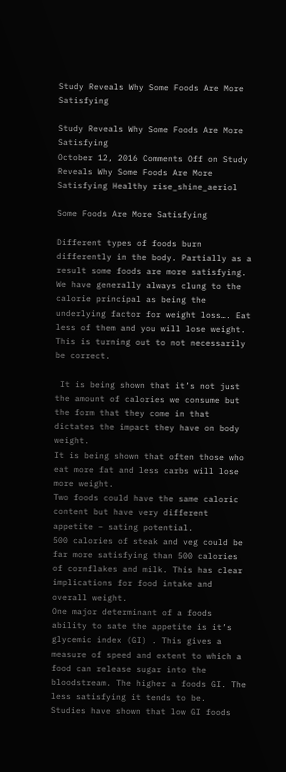Study Reveals Why Some Foods Are More Satisfying

Study Reveals Why Some Foods Are More Satisfying
October 12, 2016 Comments Off on Study Reveals Why Some Foods Are More Satisfying Healthy rise_shine_aeriol

Some Foods Are More Satisfying

Different types of foods burn differently in the body. Partially as a result some foods are more satisfying.
We have generally always clung to the calorie principal as being the underlying factor for weight loss…. Eat less of them and you will lose weight. This is turning out to not necessarily be correct.

 It is being shown that it’s not just the amount of calories we consume but the form that they come in that dictates the impact they have on body weight.
It is being shown that often those who eat more fat and less carbs will lose more weight.
Two foods could have the same caloric content but have very different appetite – sating potential.
500 calories of steak and veg could be far more satisfying than 500 calories of cornflakes and milk. This has clear implications for food intake and overall weight.
One major determinant of a foods ability to sate the appetite is it’s glycemic index (GI) . This gives a measure of speed and extent to which a food can release sugar into the bloodstream. The higher a foods GI. The less satisfying it tends to be.
Studies have shown that low GI foods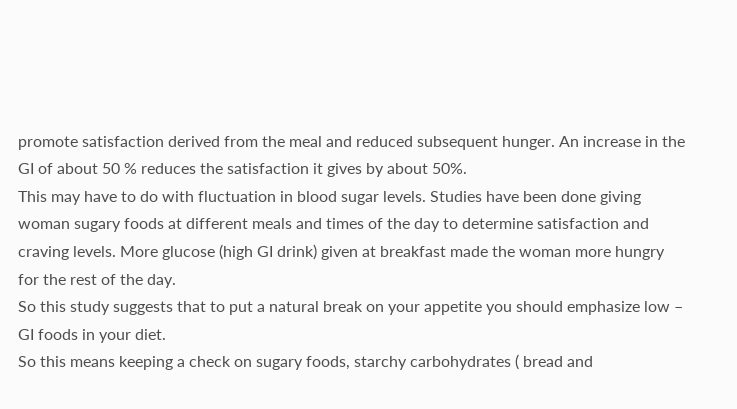promote satisfaction derived from the meal and reduced subsequent hunger. An increase in the GI of about 50 % reduces the satisfaction it gives by about 50%.
This may have to do with fluctuation in blood sugar levels. Studies have been done giving woman sugary foods at different meals and times of the day to determine satisfaction and craving levels. More glucose (high GI drink) given at breakfast made the woman more hungry for the rest of the day.
So this study suggests that to put a natural break on your appetite you should emphasize low – GI foods in your diet.
So this means keeping a check on sugary foods, starchy carbohydrates ( bread and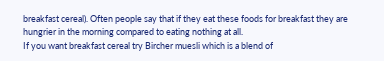breakfast cereal). Often people say that if they eat these foods for breakfast they are hungrier in the morning compared to eating nothing at all.
If you want breakfast cereal try Bircher muesli which is a blend of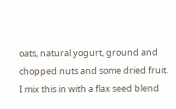oats, natural yogurt, ground and chopped nuts and some dried fruit. I mix this in with a flax seed blend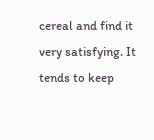cereal and find it very satisfying. It tends to keep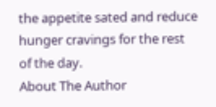the appetite sated and reduce hunger cravings for the rest of the day.
About The Author